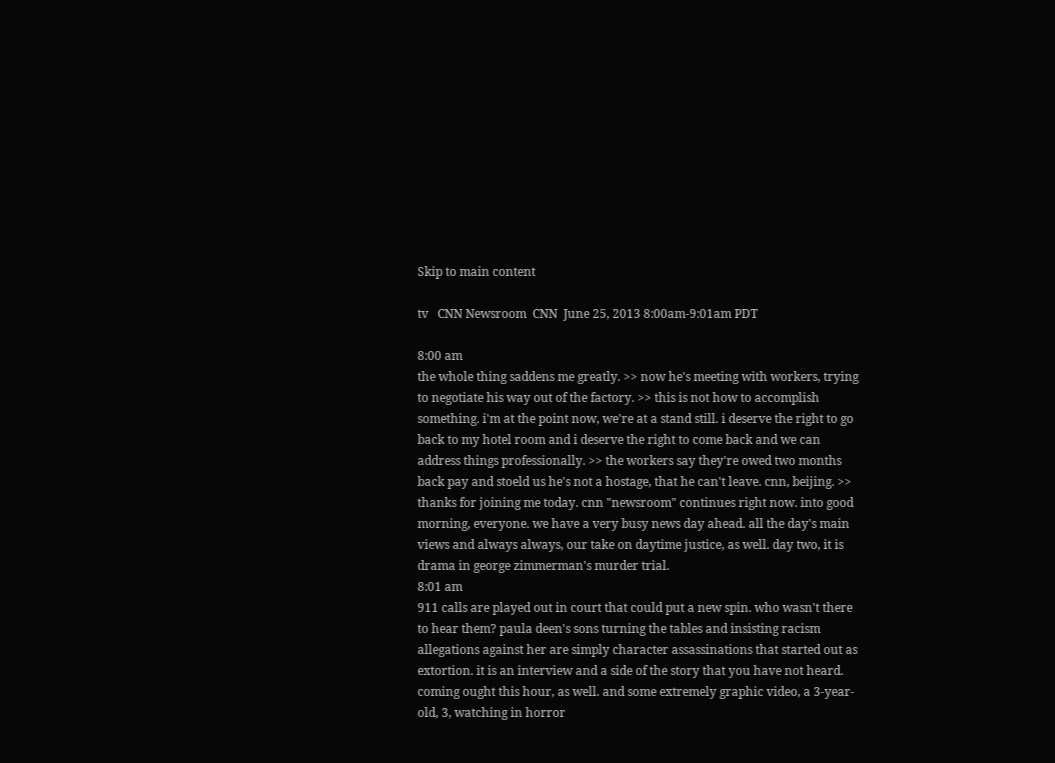Skip to main content

tv   CNN Newsroom  CNN  June 25, 2013 8:00am-9:01am PDT

8:00 am
the whole thing saddens me greatly. >> now he's meeting with workers, trying to negotiate his way out of the factory. >> this is not how to accomplish something. i'm at the point now, we're at a stand still. i deserve the right to go back to my hotel room and i deserve the right to come back and we can address things professionally. >> the workers say they're owed two months back pay and stoeld us he's not a hostage, that he can't leave. cnn, beijing. >> thanks for joining me today. cnn "newsroom" continues right now. into good morning, everyone. we have a very busy news day ahead. all the day's main views and always always, our take on daytime justice, as well. day two, it is drama in george zimmerman's murder trial.
8:01 am
911 calls are played out in court that could put a new spin. who wasn't there to hear them? paula deen's sons turning the tables and insisting racism allegations against her are simply character assassinations that started out as extortion. it is an interview and a side of the story that you have not heard. coming ought this hour, as well. and some extremely graphic video, a 3-year-old, 3, watching in horror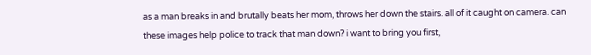as a man breaks in and brutally beats her mom, throws her down the stairs. all of it caught on camera. can these images help police to track that man down? i want to bring you first,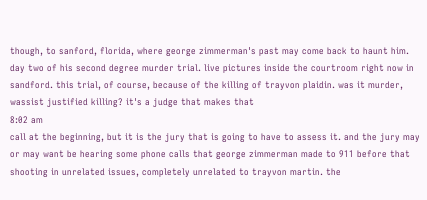though, to sanford, florida, where george zimmerman's past may come back to haunt him. day two of his second degree murder trial. live pictures inside the courtroom right now in sandford. this trial, of course, because of the killing of trayvon plaidin. was it murder, wassist justified killing? it's a judge that makes that
8:02 am
call at the beginning, but it is the jury that is going to have to assess it. and the jury may or may want be hearing some phone calls that george zimmerman made to 911 before that shooting in unrelated issues, completely unrelated to trayvon martin. the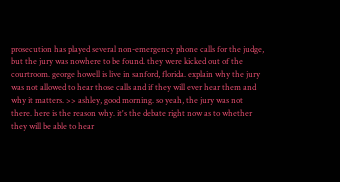prosecution has played several non-emergency phone calls for the judge, but the jury was nowhere to be found. they were kicked out of the courtroom. george howell is live in sanford, florida. explain why the jury was not allowed to hear those calls and if they will ever hear them and why it matters. >> ashley, good morning. so yeah, the jury was not there. here is the reason why. it's the debate right now as to whether they will be able to hear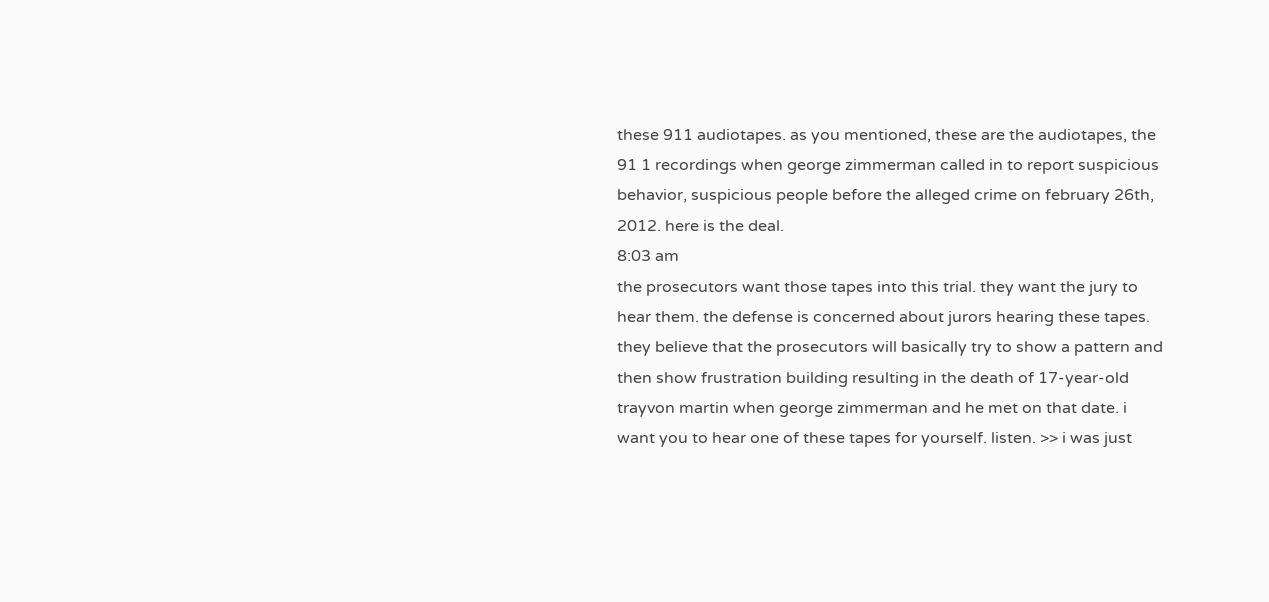these 911 audiotapes. as you mentioned, these are the audiotapes, the 91 1 recordings when george zimmerman called in to report suspicious behavior, suspicious people before the alleged crime on february 26th, 2012. here is the deal.
8:03 am
the prosecutors want those tapes into this trial. they want the jury to hear them. the defense is concerned about jurors hearing these tapes. they believe that the prosecutors will basically try to show a pattern and then show frustration building resulting in the death of 17-year-old trayvon martin when george zimmerman and he met on that date. i want you to hear one of these tapes for yourself. listen. >> i was just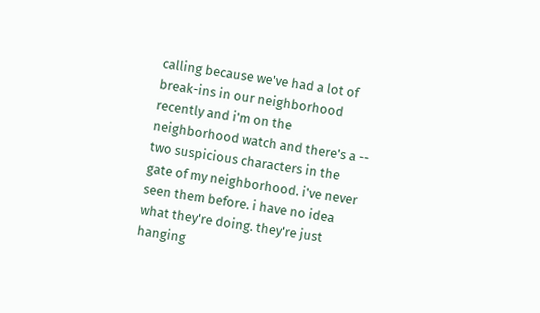calling because we've had a lot of break-ins in our neighborhood recently and i'm on the neighborhood watch and there's a -- two suspicious characters in the gate of my neighborhood. i've never seen them before. i have no idea what they're doing. they're just hanging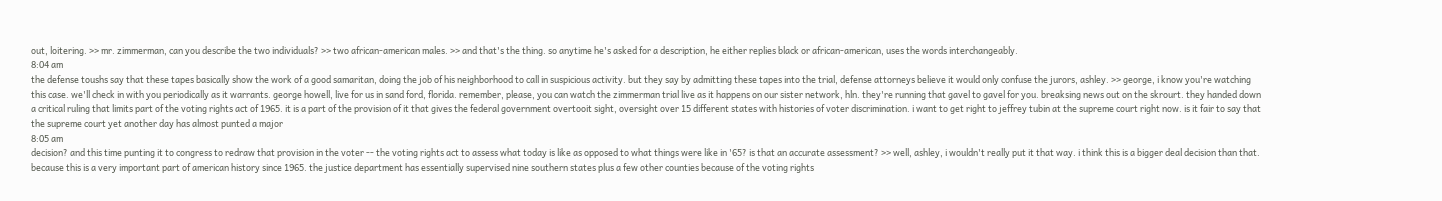out, loitering. >> mr. zimmerman, can you describe the two individuals? >> two african-american males. >> and that's the thing. so anytime he's asked for a description, he either replies black or african-american, uses the words interchangeably.
8:04 am
the defense toushs say that these tapes basically show the work of a good samaritan, doing the job of his neighborhood to call in suspicious activity. but they say by admitting these tapes into the trial, defense attorneys believe it would only confuse the jurors, ashley. >> george, i know you're watching this case. we'll check in with you periodically as it warrants. george howell, live for us in sand ford, florida. remember, please, you can watch the zimmerman trial live as it happens on our sister network, hln. they're running that gavel to gavel for you. breaksing news out on the skrourt. they handed down a critical ruling that limits part of the voting rights act of 1965. it is a part of the provision of it that gives the federal government overtooit sight, oversight over 15 different states with histories of voter discrimination. i want to get right to jeffrey tubin at the supreme court right now. is it fair to say that the supreme court yet another day has almost punted a major
8:05 am
decision? and this time punting it to congress to redraw that provision in the voter -- the voting rights act to assess what today is like as opposed to what things were like in '65? is that an accurate assessment? >> well, ashley, i wouldn't really put it that way. i think this is a bigger deal decision than that. because this is a very important part of american history since 1965. the justice department has essentially supervised nine southern states plus a few other counties because of the voting rights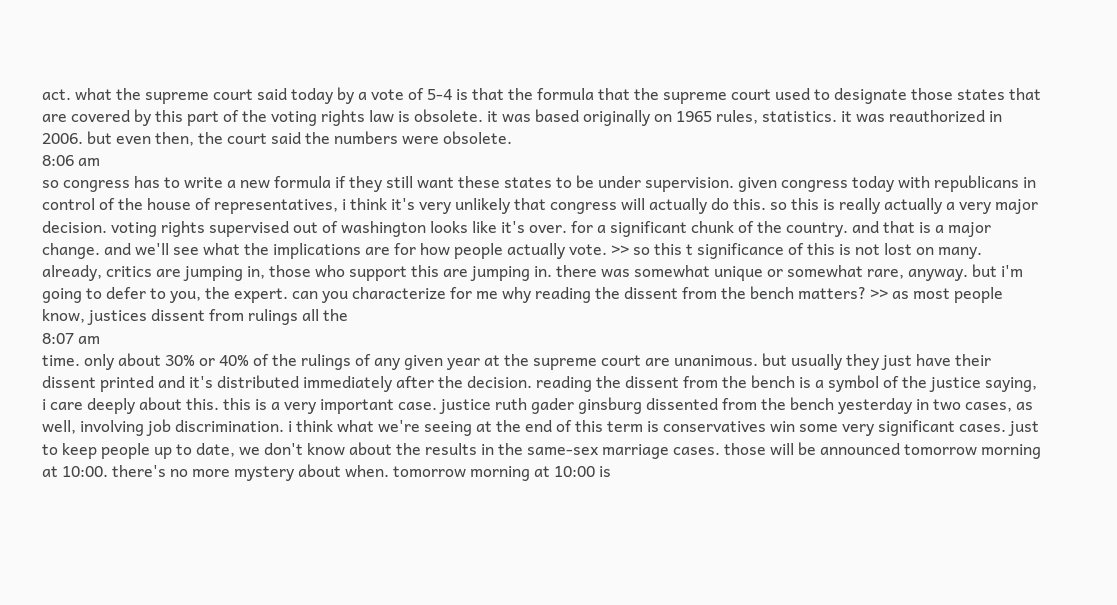act. what the supreme court said today by a vote of 5-4 is that the formula that the supreme court used to designate those states that are covered by this part of the voting rights law is obsolete. it was based originally on 1965 rules, statistics. it was reauthorized in 2006. but even then, the court said the numbers were obsolete.
8:06 am
so congress has to write a new formula if they still want these states to be under supervision. given congress today with republicans in control of the house of representatives, i think it's very unlikely that congress will actually do this. so this is really actually a very major decision. voting rights supervised out of washington looks like it's over. for a significant chunk of the country. and that is a major change. and we'll see what the implications are for how people actually vote. >> so this t significance of this is not lost on many. already, critics are jumping in, those who support this are jumping in. there was somewhat unique or somewhat rare, anyway. but i'm going to defer to you, the expert. can you characterize for me why reading the dissent from the bench matters? >> as most people know, justices dissent from rulings all the
8:07 am
time. only about 30% or 40% of the rulings of any given year at the supreme court are unanimous. but usually they just have their dissent printed and it's distributed immediately after the decision. reading the dissent from the bench is a symbol of the justice saying, i care deeply about this. this is a very important case. justice ruth gader ginsburg dissented from the bench yesterday in two cases, as well, involving job discrimination. i think what we're seeing at the end of this term is conservatives win some very significant cases. just to keep people up to date, we don't know about the results in the same-sex marriage cases. those will be announced tomorrow morning at 10:00. there's no more mystery about when. tomorrow morning at 10:00 is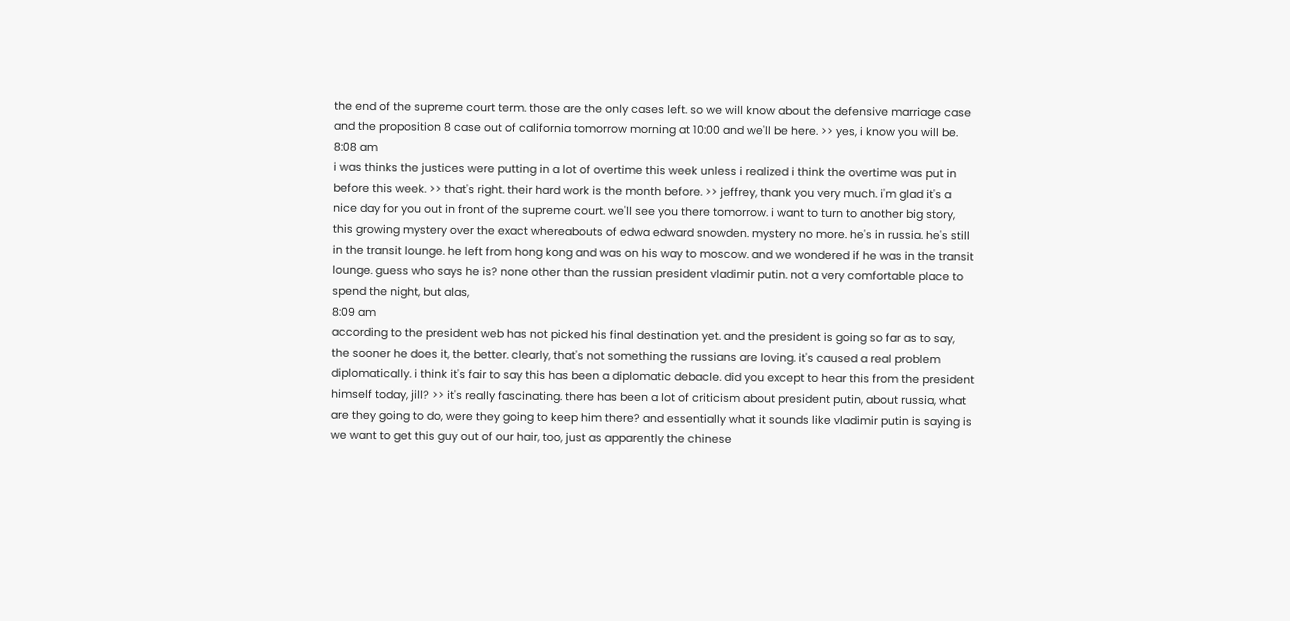the end of the supreme court term. those are the only cases left. so we will know about the defensive marriage case and the proposition 8 case out of california tomorrow morning at 10:00 and we'll be here. >> yes, i know you will be.
8:08 am
i was thinks the justices were putting in a lot of overtime this week unless i realized i think the overtime was put in before this week. >> that's right. their hard work is the month before. >> jeffrey, thank you very much. i'm glad it's a nice day for you out in front of the supreme court. we'll see you there tomorrow. i want to turn to another big story, this growing mystery over the exact whereabouts of edwa edward snowden. mystery no more. he's in russia. he's still in the transit lounge. he left from hong kong and was on his way to moscow. and we wondered if he was in the transit lounge. guess who says he is? none other than the russian president vladimir putin. not a very comfortable place to spend the night, but alas,
8:09 am
according to the president web has not picked his final destination yet. and the president is going so far as to say, the sooner he does it, the better. clearly, that's not something the russians are loving. it's caused a real problem diplomatically. i think it's fair to say this has been a diplomatic debacle. did you except to hear this from the president himself today, jill? >> it's really fascinating. there has been a lot of criticism about president putin, about russia, what are they going to do, were they going to keep him there? and essentially what it sounds like vladimir putin is saying is we want to get this guy out of our hair, too, just as apparently the chinese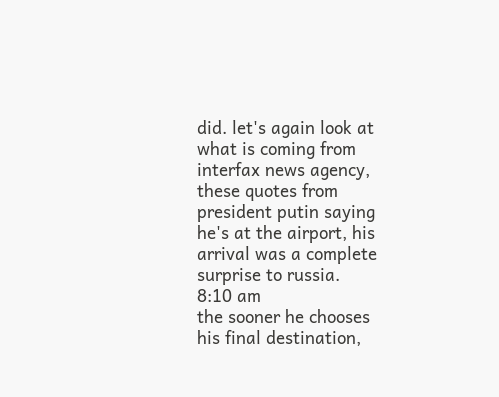did. let's again look at what is coming from interfax news agency, these quotes from president putin saying he's at the airport, his arrival was a complete surprise to russia.
8:10 am
the sooner he chooses his final destination,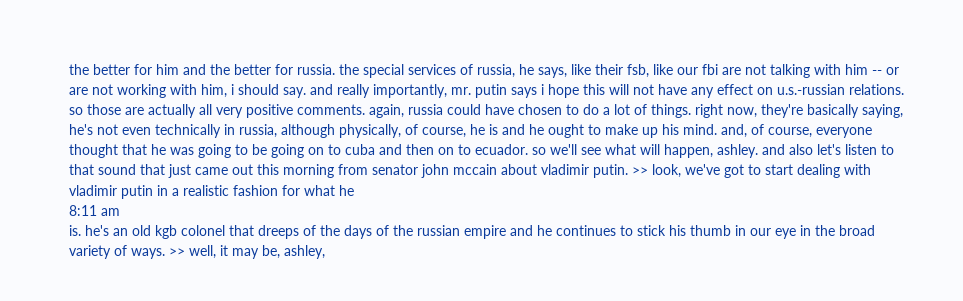the better for him and the better for russia. the special services of russia, he says, like their fsb, like our fbi are not talking with him -- or are not working with him, i should say. and really importantly, mr. putin says i hope this will not have any effect on u.s.-russian relations. so those are actually all very positive comments. again, russia could have chosen to do a lot of things. right now, they're basically saying, he's not even technically in russia, although physically, of course, he is and he ought to make up his mind. and, of course, everyone thought that he was going to be going on to cuba and then on to ecuador. so we'll see what will happen, ashley. and also let's listen to that sound that just came out this morning from senator john mccain about vladimir putin. >> look, we've got to start dealing with vladimir putin in a realistic fashion for what he
8:11 am
is. he's an old kgb colonel that dreeps of the days of the russian empire and he continues to stick his thumb in our eye in the broad variety of ways. >> well, it may be, ashley,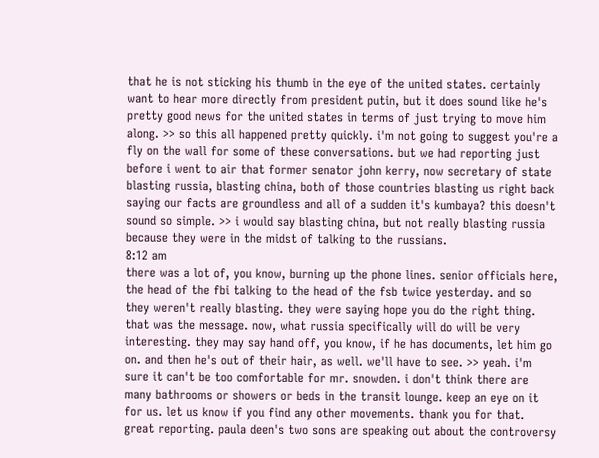that he is not sticking his thumb in the eye of the united states. certainly want to hear more directly from president putin, but it does sound like he's pretty good news for the united states in terms of just trying to move him along. >> so this all happened pretty quickly. i'm not going to suggest you're a fly on the wall for some of these conversations. but we had reporting just before i went to air that former senator john kerry, now secretary of state blasting russia, blasting china, both of those countries blasting us right back saying our facts are groundless and all of a sudden it's kumbaya? this doesn't sound so simple. >> i would say blasting china, but not really blasting russia because they were in the midst of talking to the russians.
8:12 am
there was a lot of, you know, burning up the phone lines. senior officials here, the head of the fbi talking to the head of the fsb twice yesterday. and so they weren't really blasting. they were saying hope you do the right thing. that was the message. now, what russia specifically will do will be very interesting. they may say hand off, you know, if he has documents, let him go on. and then he's out of their hair, as well. we'll have to see. >> yeah. i'm sure it can't be too comfortable for mr. snowden. i don't think there are many bathrooms or showers or beds in the transit lounge. keep an eye on it for us. let us know if you find any other movements. thank you for that. great reporting. paula deen's two sons are speaking out about the controversy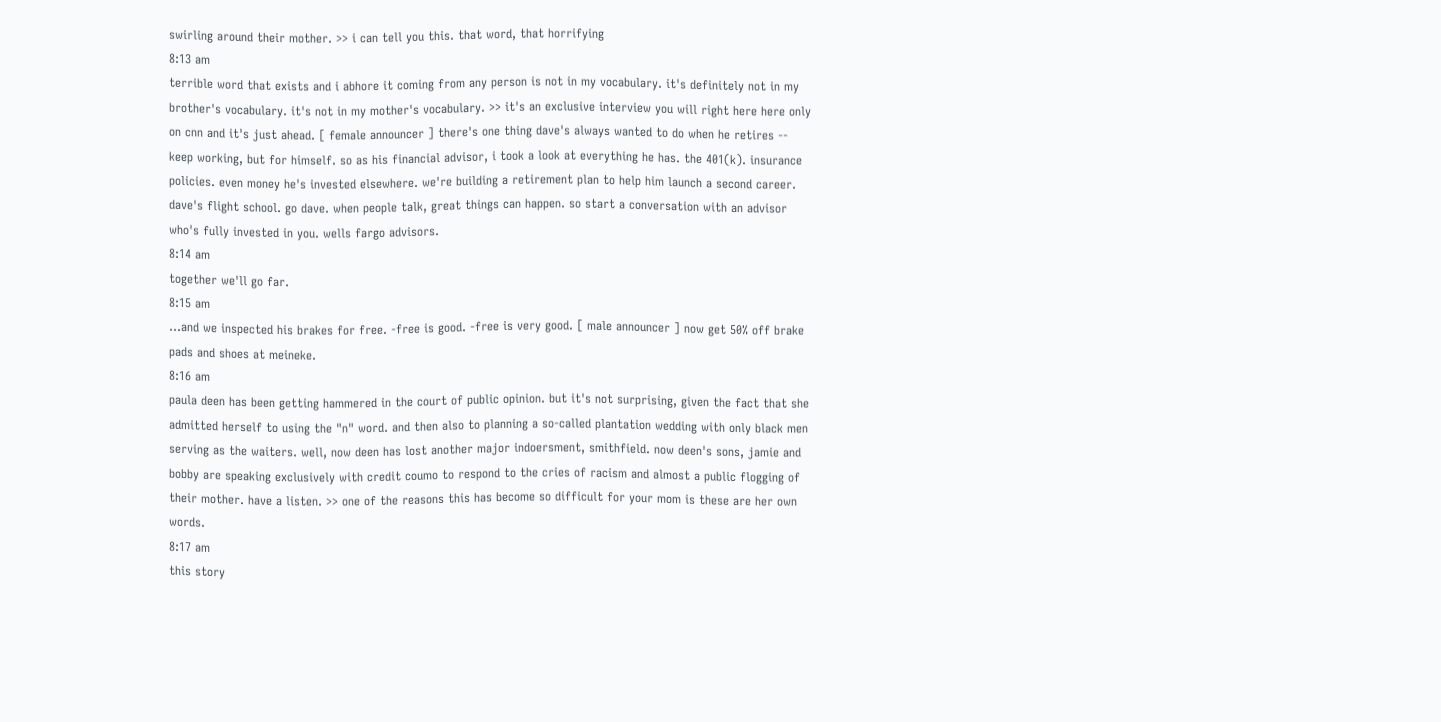swirling around their mother. >> i can tell you this. that word, that horrifying
8:13 am
terrible word that exists and i abhore it coming from any person is not in my vocabulary. it's definitely not in my brother's vocabulary. it's not in my mother's vocabulary. >> it's an exclusive interview you will right here here only on cnn and it's just ahead. [ female announcer ] there's one thing dave's always wanted to do when he retires -- keep working, but for himself. so as his financial advisor, i took a look at everything he has. the 401(k). insurance policies. even money he's invested elsewhere. we're building a retirement plan to help him launch a second career. dave's flight school. go dave. when people talk, great things can happen. so start a conversation with an advisor who's fully invested in you. wells fargo advisors.
8:14 am
together we'll go far.
8:15 am
...and we inspected his brakes for free. -free is good. -free is very good. [ male announcer ] now get 50% off brake pads and shoes at meineke.
8:16 am
paula deen has been getting hammered in the court of public opinion. but it's not surprising, given the fact that she admitted herself to using the "n" word. and then also to planning a so-called plantation wedding with only black men serving as the waiters. well, now deen has lost another major indoersment, smithfield. now deen's sons, jamie and bobby are speaking exclusively with credit coumo to respond to the cries of racism and almost a public flogging of their mother. have a listen. >> one of the reasons this has become so difficult for your mom is these are her own words.
8:17 am
this story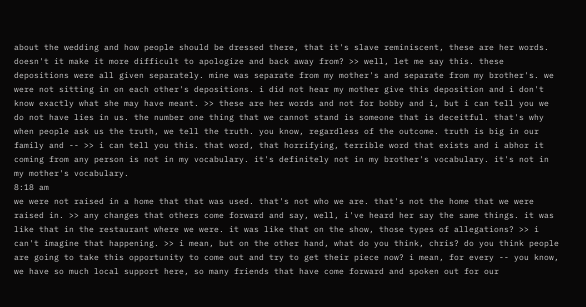about the wedding and how people should be dressed there, that it's slave reminiscent, these are her words. doesn't it make it more difficult to apologize and back away from? >> well, let me say this. these depositions were all given separately. mine was separate from my mother's and separate from my brother's. we were not sitting in on each other's depositions. i did not hear my mother give this deposition and i don't know exactly what she may have meant. >> these are her words and not for bobby and i, but i can tell you we do not have lies in us. the number one thing that we cannot stand is someone that is deceitful. that's why when people ask us the truth, we tell the truth. you know, regardless of the outcome. truth is big in our family and -- >> i can tell you this. that word, that horrifying, terrible word that exists and i abhor it coming from any person is not in my vocabulary. it's definitely not in my brother's vocabulary. it's not in my mother's vocabulary.
8:18 am
we were not raised in a home that that was used. that's not who we are. that's not the home that we were raised in. >> any changes that others come forward and say, well, i've heard her say the same things. it was like that in the restaurant where we were. it was like that on the show, those types of allegations? >> i can't imagine that happening. >> i mean, but on the other hand, what do you think, chris? do you think people are going to take this opportunity to come out and try to get their piece now? i mean, for every -- you know, we have so much local support here, so many friends that have come forward and spoken out for our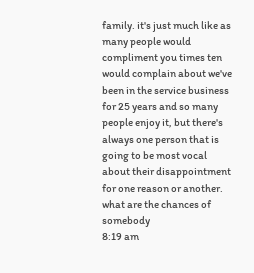family. it's just much like as many people would compliment you times ten would complain about we've been in the service business for 25 years and so many people enjoy it, but there's always one person that is going to be most vocal about their disappointment for one reason or another. what are the chances of somebody
8:19 am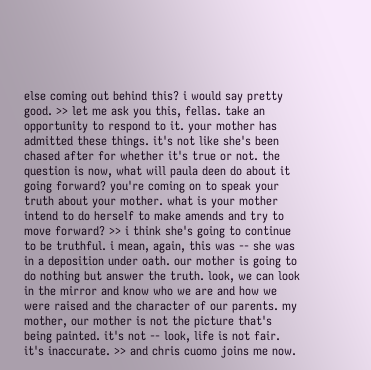else coming out behind this? i would say pretty good. >> let me ask you this, fellas. take an opportunity to respond to it. your mother has admitted these things. it's not like she's been chased after for whether it's true or not. the question is now, what will paula deen do about it going forward? you're coming on to speak your truth about your mother. what is your mother intend to do herself to make amends and try to move forward? >> i think she's going to continue to be truthful. i mean, again, this was -- she was in a deposition under oath. our mother is going to do nothing but answer the truth. look, we can look in the mirror and know who we are and how we were raised and the character of our parents. my mother, our mother is not the picture that's being painted. it's not -- look, life is not fair. it's inaccurate. >> and chris cuomo joins me now.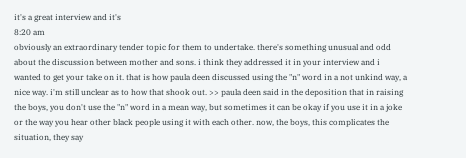it's a great interview and it's
8:20 am
obviously an extraordinary tender topic for them to undertake. there's something unusual and odd about the discussion between mother and sons. i think they addressed it in your interview and i wanted to get your take on it. that is how paula deen discussed using the "n" word in a not unkind way, a nice way. i'm still unclear as to how that shook out. >> paula deen said in the deposition that in raising the boys, you don't use the "n" word in a mean way, but sometimes it can be okay if you use it in a joke or the way you hear other black people using it with each other. now, the boys, this complicates the situation, they say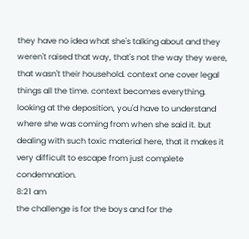they have no idea what she's talking about and they weren't raised that way, that's not the way they were, that wasn't their household. context one cover legal things all the time. context becomes everything. looking at the deposition, you'd have to understand where she was coming from when she said it. but dealing with such toxic material here, that it makes it very difficult to escape from just complete condemnation.
8:21 am
the challenge is for the boys and for the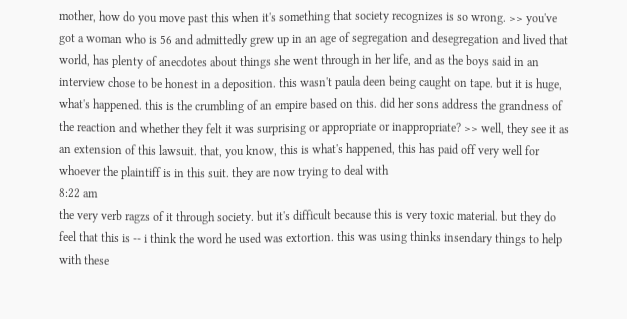mother, how do you move past this when it's something that society recognizes is so wrong. >> you've got a woman who is 56 and admittedly grew up in an age of segregation and desegregation and lived that world, has plenty of anecdotes about things she went through in her life, and as the boys said in an interview chose to be honest in a deposition. this wasn't paula deen being caught on tape. but it is huge, what's happened. this is the crumbling of an empire based on this. did her sons address the grandness of the reaction and whether they felt it was surprising or appropriate or inappropriate? >> well, they see it as an extension of this lawsuit. that, you know, this is what's happened, this has paid off very well for whoever the plaintiff is in this suit. they are now trying to deal with
8:22 am
the very verb ragzs of it through society. but it's difficult because this is very toxic material. but they do feel that this is -- i think the word he used was extortion. this was using thinks insendary things to help with these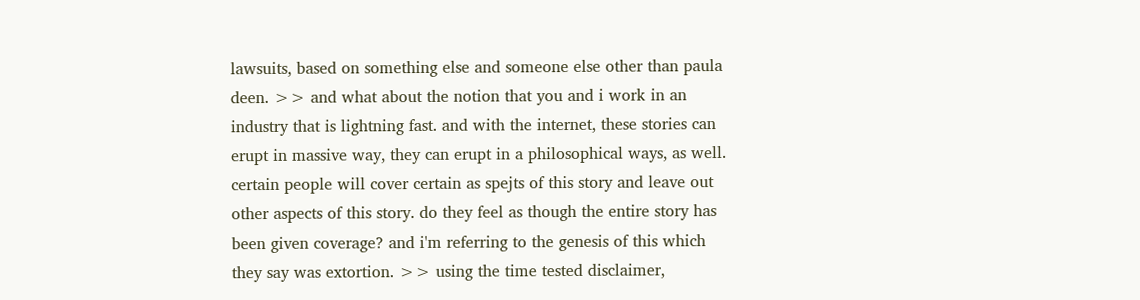lawsuits, based on something else and someone else other than paula deen. >> and what about the notion that you and i work in an industry that is lightning fast. and with the internet, these stories can erupt in massive way, they can erupt in a philosophical ways, as well. certain people will cover certain as spejts of this story and leave out other aspects of this story. do they feel as though the entire story has been given coverage? and i'm referring to the genesis of this which they say was extortion. >> using the time tested disclaimer,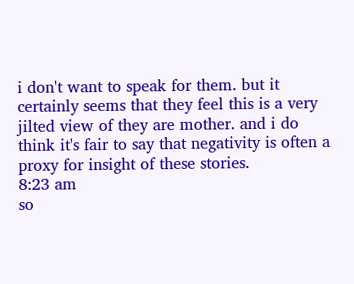i don't want to speak for them. but it certainly seems that they feel this is a very jilted view of they are mother. and i do think it's fair to say that negativity is often a proxy for insight of these stories.
8:23 am
so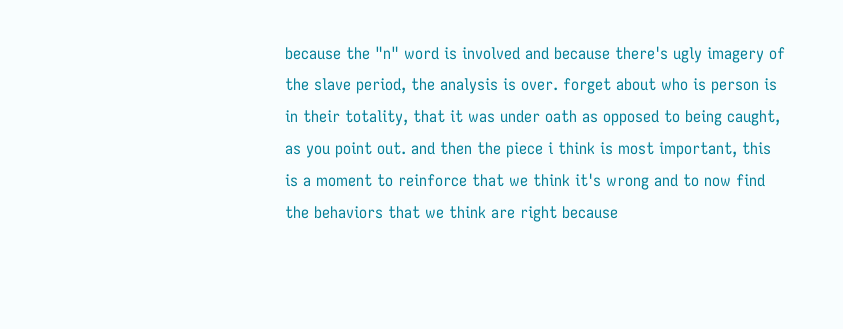because the "n" word is involved and because there's ugly imagery of the slave period, the analysis is over. forget about who is person is in their totality, that it was under oath as opposed to being caught, as you point out. and then the piece i think is most important, this is a moment to reinforce that we think it's wrong and to now find the behaviors that we think are right because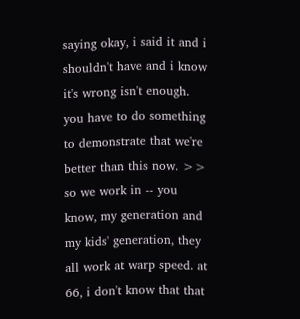saying okay, i said it and i shouldn't have and i know it's wrong isn't enough. you have to do something to demonstrate that we're better than this now. >> so we work in -- you know, my generation and my kids' generation, they all work at warp speed. at 66, i don't know that that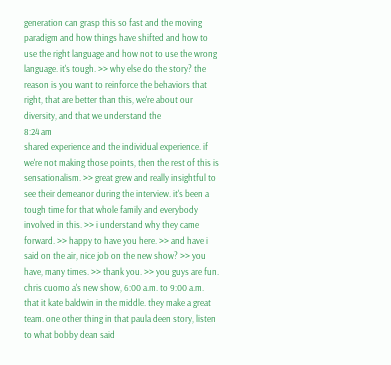generation can grasp this so fast and the moving paradigm and how things have shifted and how to use the right language and how not to use the wrong language. it's tough. >> why else do the story? the reason is you want to reinforce the behaviors that right, that are better than this, we're about our diversity, and that we understand the
8:24 am
shared experience and the individual experience. if we're not making those points, then the rest of this is sensationalism. >> great grew and really insightful to see their demeanor during the interview. it's been a tough time for that whole family and everybody involved in this. >> i understand why they came forward. >> happy to have you here. >> and have i said on the air, nice job on the new show? >> you have, many times. >> thank you. >> you guys are fun. chris cuomo a's new show, 6:00 a.m. to 9:00 a.m. that it kate baldwin in the middle. they make a great team. one other thing in that paula deen story, listen to what bobby dean said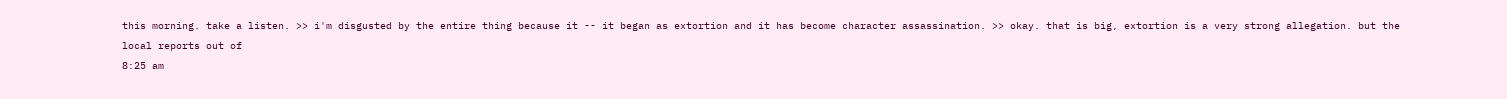this morning. take a listen. >> i'm disgusted by the entire thing because it -- it began as extortion and it has become character assassination. >> okay. that is big, extortion is a very strong allegation. but the local reports out of
8:25 am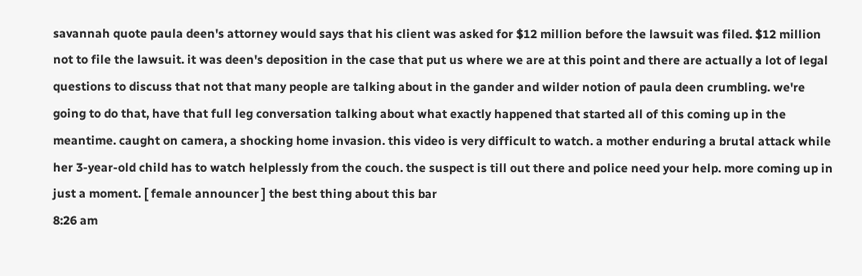savannah quote paula deen's attorney would says that his client was asked for $12 million before the lawsuit was filed. $12 million not to file the lawsuit. it was deen's deposition in the case that put us where we are at this point and there are actually a lot of legal questions to discuss that not that many people are talking about in the gander and wilder notion of paula deen crumbling. we're going to do that, have that full leg conversation talking about what exactly happened that started all of this coming up in the meantime. caught on camera, a shocking home invasion. this video is very difficult to watch. a mother enduring a brutal attack while her 3-year-old child has to watch helplessly from the couch. the suspect is till out there and police need your help. more coming up in just a moment. [ female announcer ] the best thing about this bar
8:26 am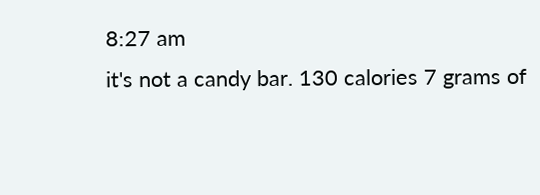8:27 am
it's not a candy bar. 130 calories 7 grams of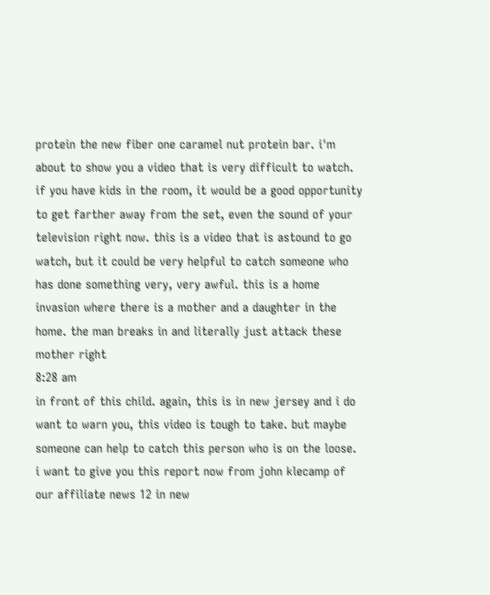protein the new fiber one caramel nut protein bar. i'm about to show you a video that is very difficult to watch. if you have kids in the room, it would be a good opportunity to get farther away from the set, even the sound of your television right now. this is a video that is astound to go watch, but it could be very helpful to catch someone who has done something very, very awful. this is a home invasion where there is a mother and a daughter in the home. the man breaks in and literally just attack these mother right
8:28 am
in front of this child. again, this is in new jersey and i do want to warn you, this video is tough to take. but maybe someone can help to catch this person who is on the loose. i want to give you this report now from john klecamp of our affiliate news 12 in new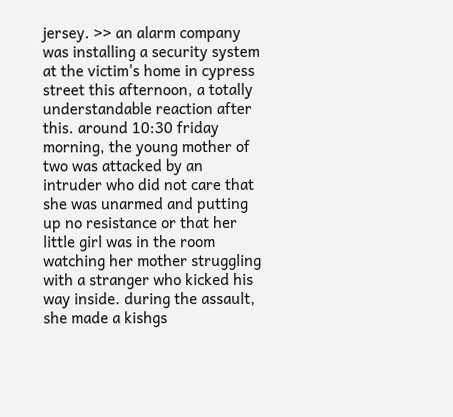jersey. >> an alarm company was installing a security system at the victim's home in cypress street this afternoon, a totally understandable reaction after this. around 10:30 friday morning, the young mother of two was attacked by an intruder who did not care that she was unarmed and putting up no resistance or that her little girl was in the room watching her mother struggling with a stranger who kicked his way inside. during the assault, she made a kishgs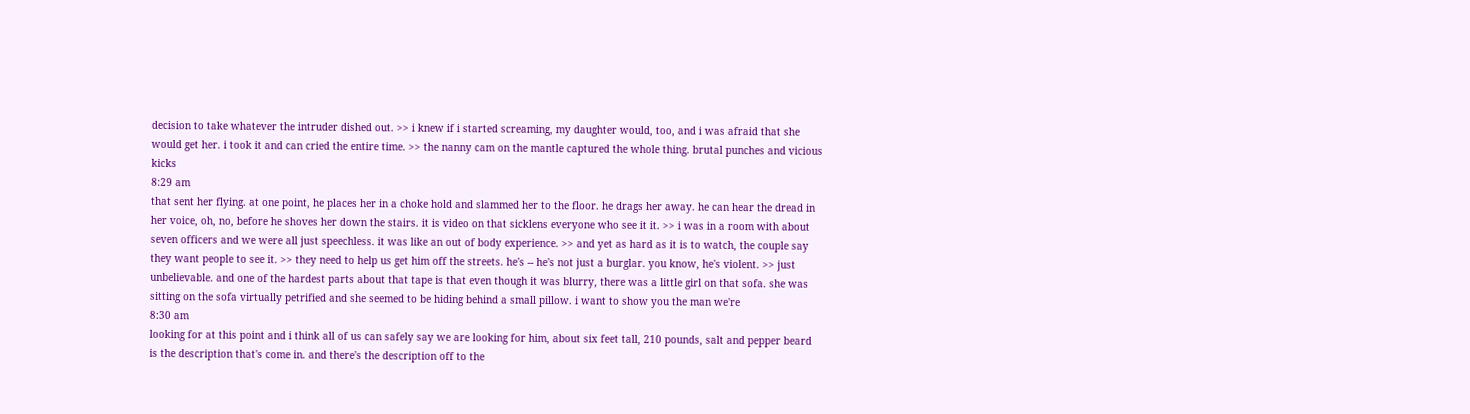decision to take whatever the intruder dished out. >> i knew if i started screaming, my daughter would, too, and i was afraid that she would get her. i took it and can cried the entire time. >> the nanny cam on the mantle captured the whole thing. brutal punches and vicious kicks
8:29 am
that sent her flying. at one point, he places her in a choke hold and slammed her to the floor. he drags her away. he can hear the dread in her voice, oh, no, before he shoves her down the stairs. it is video on that sicklens everyone who see it it. >> i was in a room with about seven officers and we were all just speechless. it was like an out of body experience. >> and yet as hard as it is to watch, the couple say they want people to see it. >> they need to help us get him off the streets. he's -- he's not just a burglar. you know, he's violent. >> just unbelievable. and one of the hardest parts about that tape is that even though it was blurry, there was a little girl on that sofa. she was sitting on the sofa virtually petrified and she seemed to be hiding behind a small pillow. i want to show you the man we're
8:30 am
looking for at this point and i think all of us can safely say we are looking for him, about six feet tall, 210 pounds, salt and pepper beard is the description that's come in. and there's the description off to the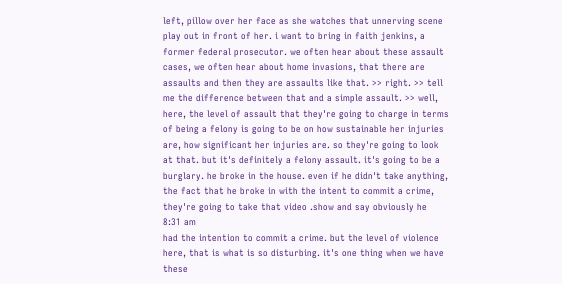left, pillow over her face as she watches that unnerving scene play out in front of her. i want to bring in faith jenkins, a former federal prosecutor. we often hear about these assault cases, we often hear about home invasions, that there are assaults and then they are assaults like that. >> right. >> tell me the difference between that and a simple assault. >> well, here, the level of assault that they're going to charge in terms of being a felony is going to be on how sustainable her injuries are, how significant her injuries are. so they're going to look at that. but it's definitely a felony assault. it's going to be a burglary. he broke in the house. even if he didn't take anything, the fact that he broke in with the intent to commit a crime, they're going to take that video .show and say obviously he
8:31 am
had the intention to commit a crime. but the level of violence here, that is what is so disturbing. it's one thing when we have these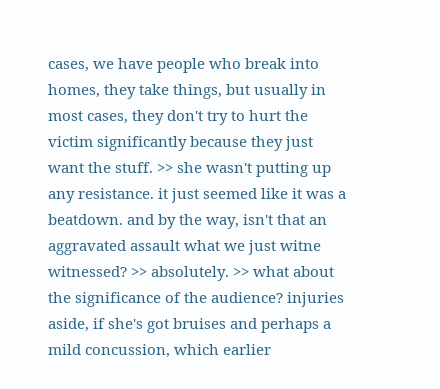cases, we have people who break into homes, they take things, but usually in most cases, they don't try to hurt the victim significantly because they just want the stuff. >> she wasn't putting up any resistance. it just seemed like it was a beatdown. and by the way, isn't that an aggravated assault what we just witne witnessed? >> absolutely. >> what about the significance of the audience? injuries aside, if she's got bruises and perhaps a mild concussion, which earlier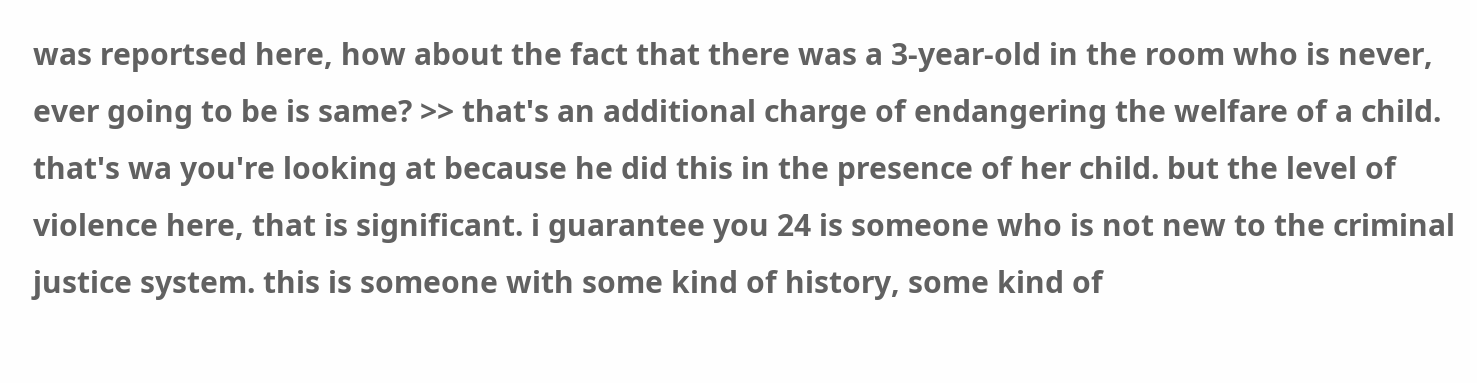was reportsed here, how about the fact that there was a 3-year-old in the room who is never, ever going to be is same? >> that's an additional charge of endangering the welfare of a child. that's wa you're looking at because he did this in the presence of her child. but the level of violence here, that is significant. i guarantee you 24 is someone who is not new to the criminal justice system. this is someone with some kind of history, some kind of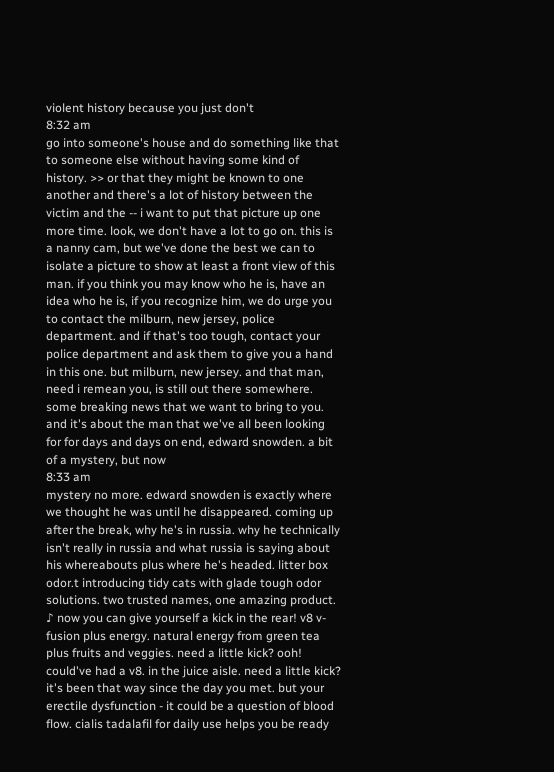violent history because you just don't
8:32 am
go into someone's house and do something like that to someone else without having some kind of history. >> or that they might be known to one another and there's a lot of history between the victim and the -- i want to put that picture up one more time. look, we don't have a lot to go on. this is a nanny cam, but we've done the best we can to isolate a picture to show at least a front view of this man. if you think you may know who he is, have an idea who he is, if you recognize him, we do urge you to contact the milburn, new jersey, police department. and if that's too tough, contact your police department and ask them to give you a hand in this one. but milburn, new jersey. and that man, need i remean you, is still out there somewhere. some breaking news that we want to bring to you. and it's about the man that we've all been looking for for days and days on end, edward snowden. a bit of a mystery, but now
8:33 am
mystery no more. edward snowden is exactly where we thought he was until he disappeared. coming up after the break, why he's in russia. why he technically isn't really in russia and what russia is saying about his whereabouts plus where he's headed. litter box odor.t introducing tidy cats with glade tough odor solutions. two trusted names, one amazing product. ♪ now you can give yourself a kick in the rear! v8 v-fusion plus energy. natural energy from green tea plus fruits and veggies. need a little kick? ooh! could've had a v8. in the juice aisle. need a little kick? it's been that way since the day you met. but your erectile dysfunction - it could be a question of blood flow. cialis tadalafil for daily use helps you be ready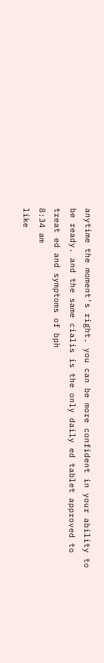anytime the moment's right. you can be more confident in your ability to be ready. and the same cialis is the only daily ed tablet approved to treat ed and symptoms of bph
8:34 am
like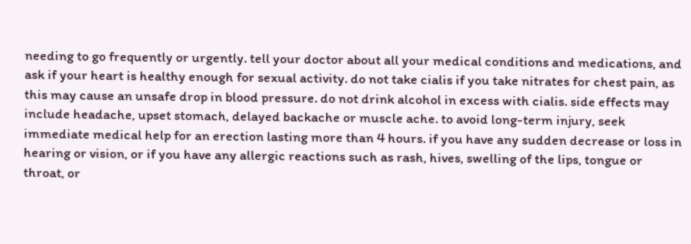needing to go frequently or urgently. tell your doctor about all your medical conditions and medications, and ask if your heart is healthy enough for sexual activity. do not take cialis if you take nitrates for chest pain, as this may cause an unsafe drop in blood pressure. do not drink alcohol in excess with cialis. side effects may include headache, upset stomach, delayed backache or muscle ache. to avoid long-term injury, seek immediate medical help for an erection lasting more than 4 hours. if you have any sudden decrease or loss in hearing or vision, or if you have any allergic reactions such as rash, hives, swelling of the lips, tongue or throat, or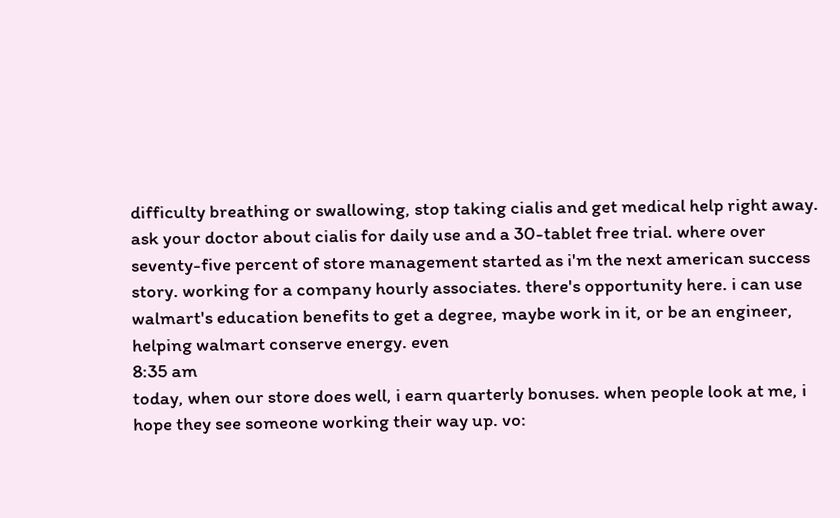difficulty breathing or swallowing, stop taking cialis and get medical help right away. ask your doctor about cialis for daily use and a 30-tablet free trial. where over seventy-five percent of store management started as i'm the next american success story. working for a company hourly associates. there's opportunity here. i can use walmart's education benefits to get a degree, maybe work in it, or be an engineer, helping walmart conserve energy. even
8:35 am
today, when our store does well, i earn quarterly bonuses. when people look at me, i hope they see someone working their way up. vo: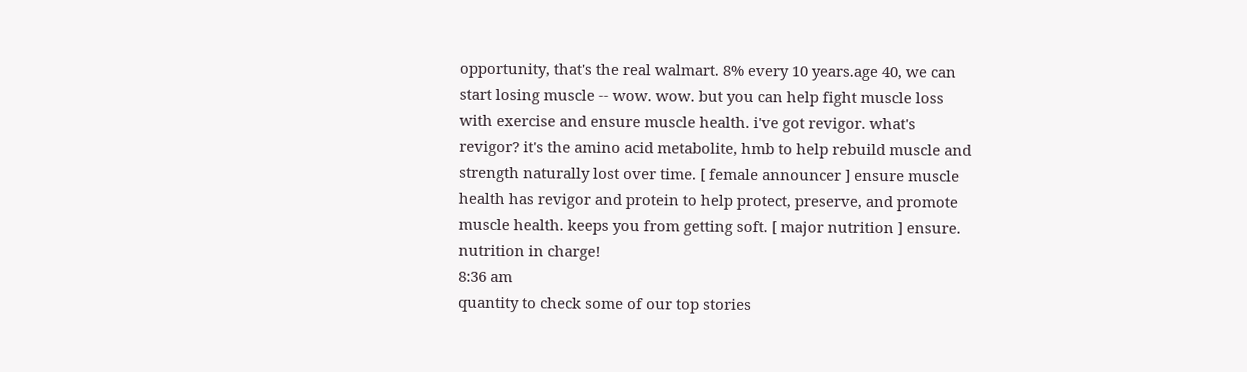opportunity, that's the real walmart. 8% every 10 years.age 40, we can start losing muscle -- wow. wow. but you can help fight muscle loss with exercise and ensure muscle health. i've got revigor. what's revigor? it's the amino acid metabolite, hmb to help rebuild muscle and strength naturally lost over time. [ female announcer ] ensure muscle health has revigor and protein to help protect, preserve, and promote muscle health. keeps you from getting soft. [ major nutrition ] ensure. nutrition in charge!
8:36 am
quantity to check some of our top stories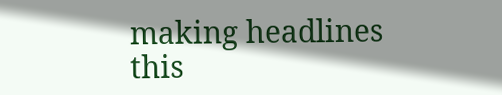making headlines this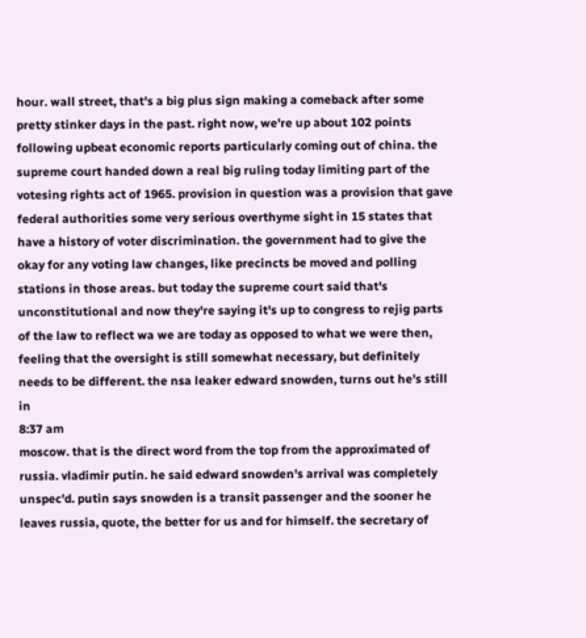hour. wall street, that's a big plus sign making a comeback after some pretty stinker days in the past. right now, we're up about 102 points following upbeat economic reports particularly coming out of china. the supreme court handed down a real big ruling today limiting part of the votesing rights act of 1965. provision in question was a provision that gave federal authorities some very serious overthyme sight in 15 states that have a history of voter discrimination. the government had to give the okay for any voting law changes, like precincts be moved and polling stations in those areas. but today the supreme court said that's unconstitutional and now they're saying it's up to congress to rejig parts of the law to reflect wa we are today as opposed to what we were then, feeling that the oversight is still somewhat necessary, but definitely needs to be different. the nsa leaker edward snowden, turns out he's still in
8:37 am
moscow. that is the direct word from the top from the approximated of russia. vladimir putin. he said edward snowden's arrival was completely unspec'd. putin says snowden is a transit passenger and the sooner he leaves russia, quote, the better for us and for himself. the secretary of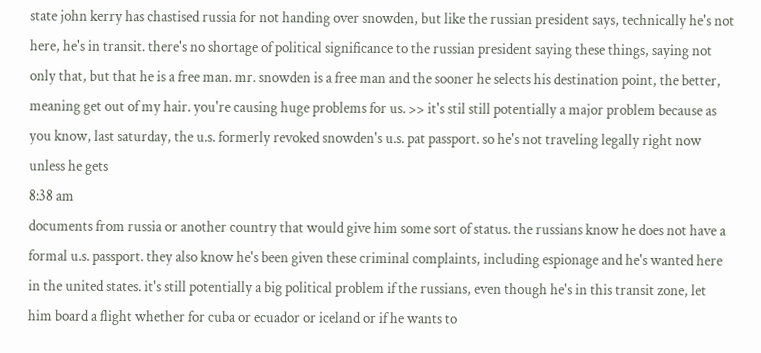state john kerry has chastised russia for not handing over snowden, but like the russian president says, technically he's not here, he's in transit. there's no shortage of political significance to the russian president saying these things, saying not only that, but that he is a free man. mr. snowden is a free man and the sooner he selects his destination point, the better, meaning get out of my hair. you're causing huge problems for us. >> it's stil still potentially a major problem because as you know, last saturday, the u.s. formerly revoked snowden's u.s. pat passport. so he's not traveling legally right now unless he gets
8:38 am
documents from russia or another country that would give him some sort of status. the russians know he does not have a formal u.s. passport. they also know he's been given these criminal complaints, including espionage and he's wanted here in the united states. it's still potentially a big political problem if the russians, even though he's in this transit zone, let him board a flight whether for cuba or ecuador or iceland or if he wants to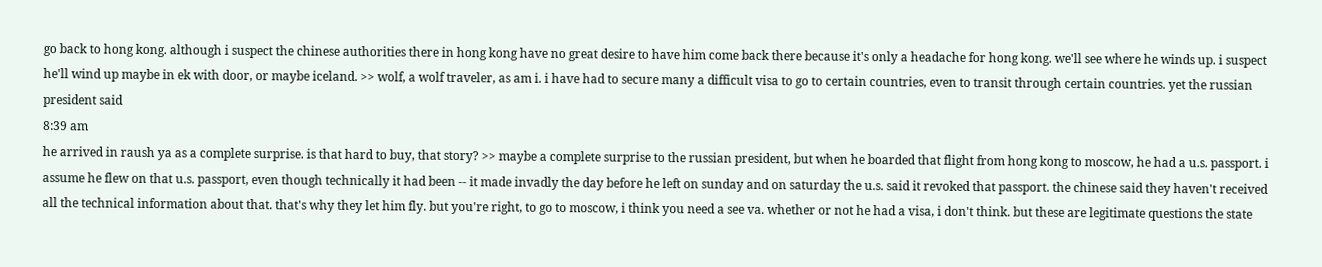go back to hong kong. although i suspect the chinese authorities there in hong kong have no great desire to have him come back there because it's only a headache for hong kong. we'll see where he winds up. i suspect he'll wind up maybe in ek with door, or maybe iceland. >> wolf, a wolf traveler, as am i. i have had to secure many a difficult visa to go to certain countries, even to transit through certain countries. yet the russian president said
8:39 am
he arrived in raush ya as a complete surprise. is that hard to buy, that story? >> maybe a complete surprise to the russian president, but when he boarded that flight from hong kong to moscow, he had a u.s. passport. i assume he flew on that u.s. passport, even though technically it had been -- it made invadly the day before he left on sunday and on saturday the u.s. said it revoked that passport. the chinese said they haven't received all the technical information about that. that's why they let him fly. but you're right, to go to moscow, i think you need a see va. whether or not he had a visa, i don't think. but these are legitimate questions the state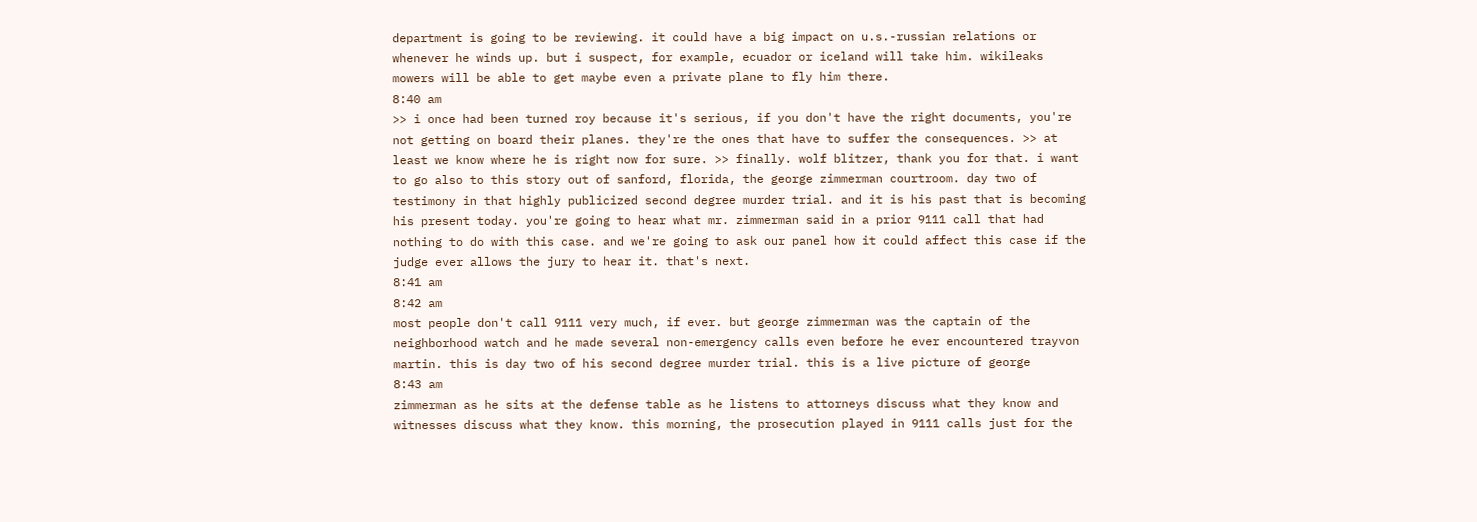department is going to be reviewing. it could have a big impact on u.s.-russian relations or whenever he winds up. but i suspect, for example, ecuador or iceland will take him. wikileaks mowers will be able to get maybe even a private plane to fly him there.
8:40 am
>> i once had been turned roy because it's serious, if you don't have the right documents, you're not getting on board their planes. they're the ones that have to suffer the consequences. >> at least we know where he is right now for sure. >> finally. wolf blitzer, thank you for that. i want to go also to this story out of sanford, florida, the george zimmerman courtroom. day two of testimony in that highly publicized second degree murder trial. and it is his past that is becoming his present today. you're going to hear what mr. zimmerman said in a prior 9111 call that had nothing to do with this case. and we're going to ask our panel how it could affect this case if the judge ever allows the jury to hear it. that's next.
8:41 am
8:42 am
most people don't call 9111 very much, if ever. but george zimmerman was the captain of the neighborhood watch and he made several non-emergency calls even before he ever encountered trayvon martin. this is day two of his second degree murder trial. this is a live picture of george
8:43 am
zimmerman as he sits at the defense table as he listens to attorneys discuss what they know and witnesses discuss what they know. this morning, the prosecution played in 9111 calls just for the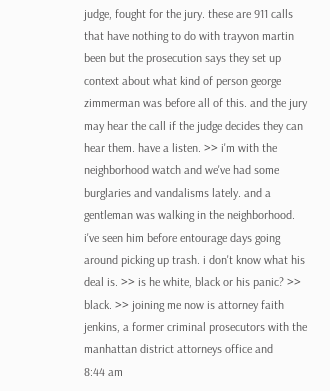judge, fought for the jury. these are 911 calls that have nothing to do with trayvon martin been but the prosecution says they set up context about what kind of person george zimmerman was before all of this. and the jury may hear the call if the judge decides they can hear them. have a listen. >> i'm with the neighborhood watch and we've had some burglaries and vandalisms lately. and a gentleman was walking in the neighborhood. i've seen him before entourage days going around picking up trash. i don't know what his deal is. >> is he white, black or his panic? >> black. >> joining me now is attorney faith jenkins, a former criminal prosecutors with the manhattan district attorneys office and
8:44 am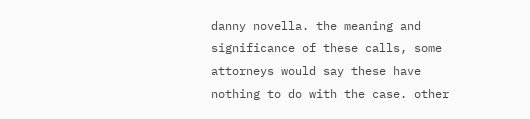danny novella. the meaning and significance of these calls, some attorneys would say these have nothing to do with the case. other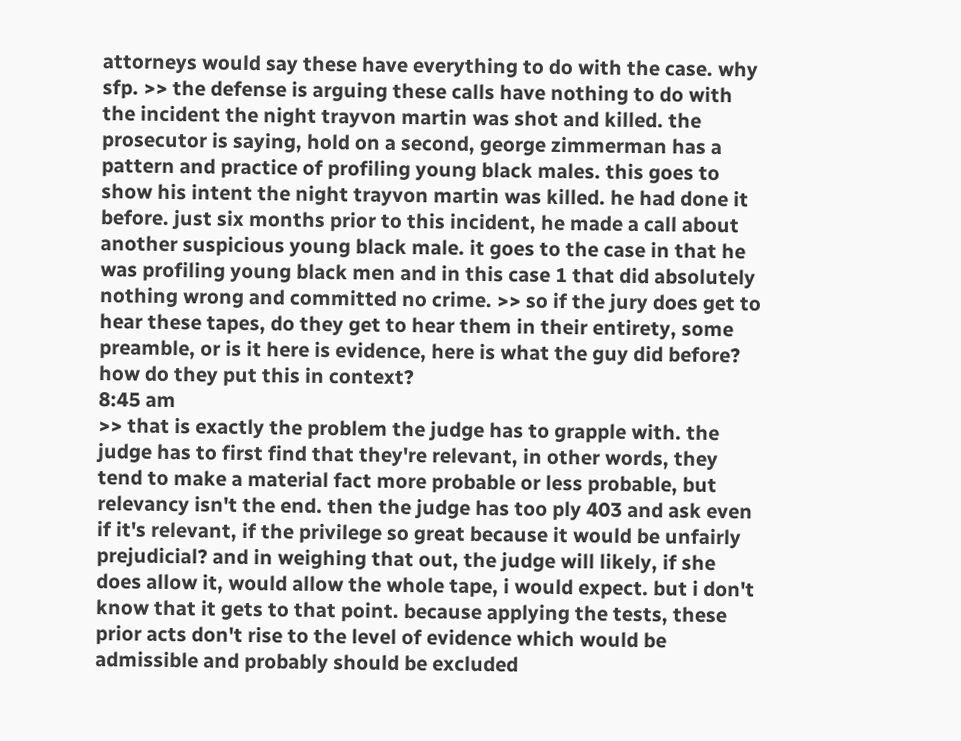attorneys would say these have everything to do with the case. why sfp. >> the defense is arguing these calls have nothing to do with the incident the night trayvon martin was shot and killed. the prosecutor is saying, hold on a second, george zimmerman has a pattern and practice of profiling young black males. this goes to show his intent the night trayvon martin was killed. he had done it before. just six months prior to this incident, he made a call about another suspicious young black male. it goes to the case in that he was profiling young black men and in this case 1 that did absolutely nothing wrong and committed no crime. >> so if the jury does get to hear these tapes, do they get to hear them in their entirety, some preamble, or is it here is evidence, here is what the guy did before? how do they put this in context?
8:45 am
>> that is exactly the problem the judge has to grapple with. the judge has to first find that they're relevant, in other words, they tend to make a material fact more probable or less probable, but relevancy isn't the end. then the judge has too ply 403 and ask even if it's relevant, if the privilege so great because it would be unfairly prejudicial? and in weighing that out, the judge will likely, if she does allow it, would allow the whole tape, i would expect. but i don't know that it gets to that point. because applying the tests, these prior acts don't rise to the level of evidence which would be admissible and probably should be excluded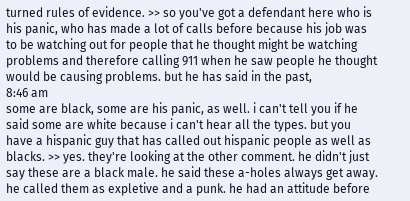turned rules of evidence. >> so you've got a defendant here who is his panic, who has made a lot of calls before because his job was to be watching out for people that he thought might be watching problems and therefore calling 911 when he saw people he thought would be causing problems. but he has said in the past,
8:46 am
some are black, some are his panic, as well. i can't tell you if he said some are white because i can't hear all the types. but you have a hispanic guy that has called out hispanic people as well as blacks. >> yes. they're looking at the other comment. he didn't just say these are a black male. he said these a-holes always get away. he called them as expletive and a punk. he had an attitude before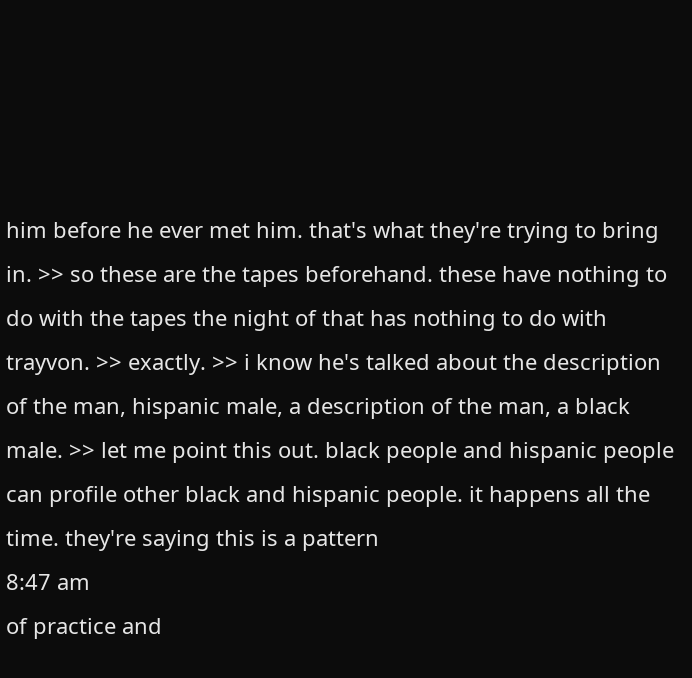him before he ever met him. that's what they're trying to bring in. >> so these are the tapes beforehand. these have nothing to do with the tapes the night of that has nothing to do with trayvon. >> exactly. >> i know he's talked about the description of the man, hispanic male, a description of the man, a black male. >> let me point this out. black people and hispanic people can profile other black and hispanic people. it happens all the time. they're saying this is a pattern
8:47 am
of practice and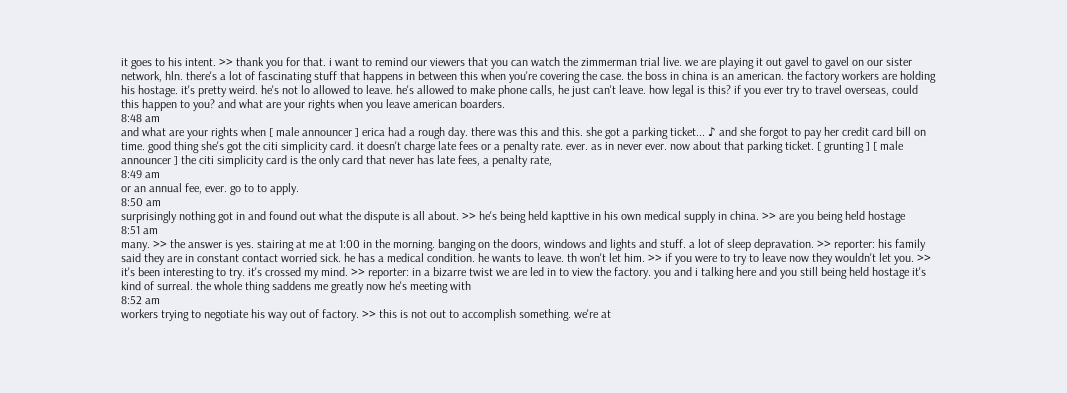it goes to his intent. >> thank you for that. i want to remind our viewers that you can watch the zimmerman trial live. we are playing it out gavel to gavel on our sister network, hln. there's a lot of fascinating stuff that happens in between this when you're covering the case. the boss in china is an american. the factory workers are holding his hostage. it's pretty weird. he's not lo allowed to leave. he's allowed to make phone calls, he just can't leave. how legal is this? if you ever try to travel overseas, could this happen to you? and what are your rights when you leave american boarders.
8:48 am
and what are your rights when [ male announcer ] erica had a rough day. there was this and this. she got a parking ticket... ♪ and she forgot to pay her credit card bill on time. good thing she's got the citi simplicity card. it doesn't charge late fees or a penalty rate. ever. as in never ever. now about that parking ticket. [ grunting ] [ male announcer ] the citi simplicity card is the only card that never has late fees, a penalty rate,
8:49 am
or an annual fee, ever. go to to apply.
8:50 am
surprisingly nothing got in and found out what the dispute is all about. >> he's being held kapttive in his own medical supply in china. >> are you being held hostage
8:51 am
many. >> the answer is yes. stairing at me at 1:00 in the morning. banging on the doors, windows and lights and stuff. a lot of sleep depravation. >> reporter: his family said they are in constant contact worried sick. he has a medical condition. he wants to leave. th won't let him. >> if you were to try to leave now they wouldn't let you. >> it's been interesting to try. it's crossed my mind. >> reporter: in a bizarre twist we are led in to view the factory. you and i talking here and you still being held hostage it's kind of surreal. the whole thing saddens me greatly now he's meeting with
8:52 am
workers trying to negotiate his way out of factory. >> this is not out to accomplish something. we're at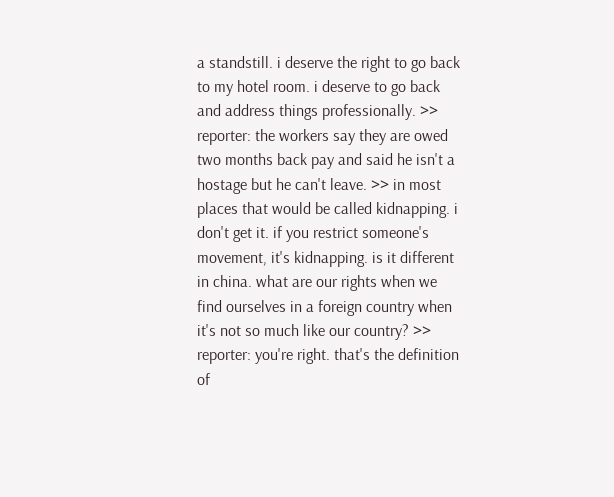a standstill. i deserve the right to go back to my hotel room. i deserve to go back and address things professionally. >> reporter: the workers say they are owed two months back pay and said he isn't a hostage but he can't leave. >> in most places that would be called kidnapping. i don't get it. if you restrict someone's movement, it's kidnapping. is it different in china. what are our rights when we find ourselves in a foreign country when it's not so much like our country? >> reporter: you're right. that's the definition of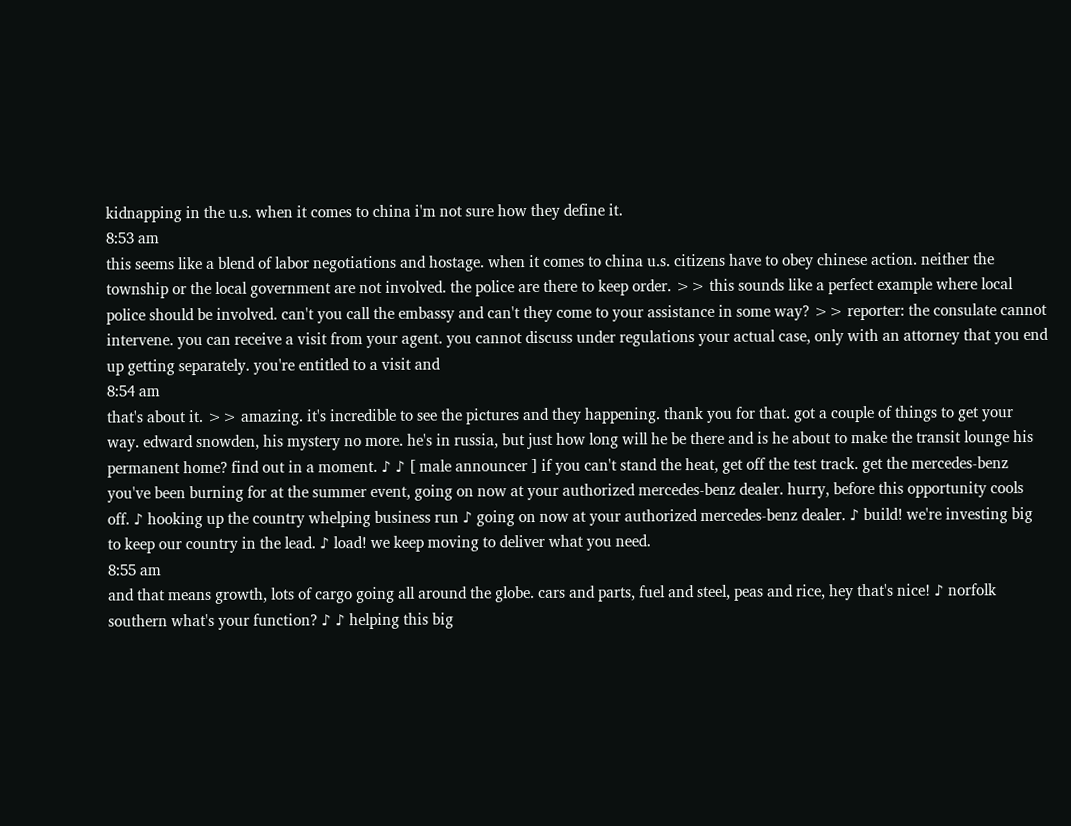kidnapping in the u.s. when it comes to china i'm not sure how they define it.
8:53 am
this seems like a blend of labor negotiations and hostage. when it comes to china u.s. citizens have to obey chinese action. neither the township or the local government are not involved. the police are there to keep order. >> this sounds like a perfect example where local police should be involved. can't you call the embassy and can't they come to your assistance in some way? >> reporter: the consulate cannot intervene. you can receive a visit from your agent. you cannot discuss under regulations your actual case, only with an attorney that you end up getting separately. you're entitled to a visit and
8:54 am
that's about it. >> amazing. it's incredible to see the pictures and they happening. thank you for that. got a couple of things to get your way. edward snowden, his mystery no more. he's in russia, but just how long will he be there and is he about to make the transit lounge his permanent home? find out in a moment. ♪ ♪ [ male announcer ] if you can't stand the heat, get off the test track. get the mercedes-benz you've been burning for at the summer event, going on now at your authorized mercedes-benz dealer. hurry, before this opportunity cools off. ♪ hooking up the country whelping business run ♪ going on now at your authorized mercedes-benz dealer. ♪ build! we're investing big to keep our country in the lead. ♪ load! we keep moving to deliver what you need.
8:55 am
and that means growth, lots of cargo going all around the globe. cars and parts, fuel and steel, peas and rice, hey that's nice! ♪ norfolk southern what's your function? ♪ ♪ helping this big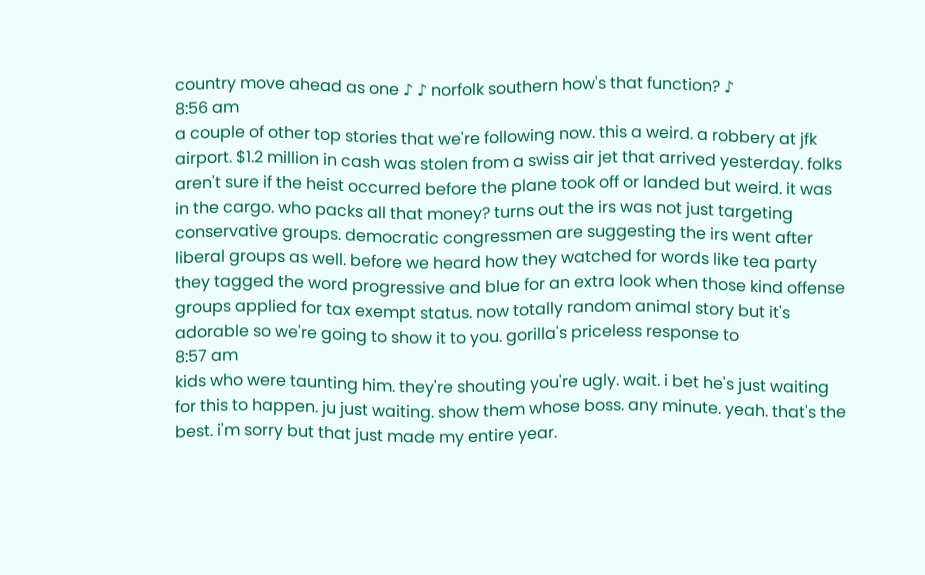country move ahead as one ♪ ♪ norfolk southern how's that function? ♪
8:56 am
a couple of other top stories that we're following now. this a weird. a robbery at jfk airport. $1.2 million in cash was stolen from a swiss air jet that arrived yesterday. folks aren't sure if the heist occurred before the plane took off or landed but weird. it was in the cargo. who packs all that money? turns out the irs was not just targeting conservative groups. democratic congressmen are suggesting the irs went after liberal groups as well. before we heard how they watched for words like tea party they tagged the word progressive and blue for an extra look when those kind offense groups applied for tax exempt status. now totally random animal story but it's adorable so we're going to show it to you. gorilla's priceless response to
8:57 am
kids who were taunting him. they're shouting you're ugly. wait. i bet he's just waiting for this to happen. ju just waiting. show them whose boss. any minute. yeah. that's the best. i'm sorry but that just made my entire year.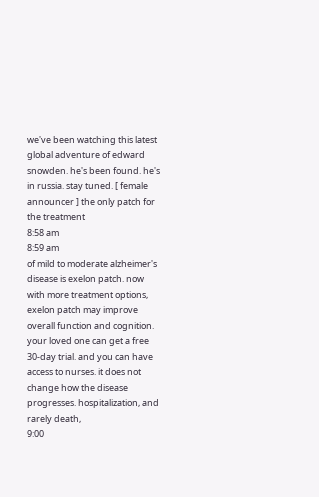we've been watching this latest global adventure of edward snowden. he's been found. he's in russia. stay tuned. [ female announcer ] the only patch for the treatment
8:58 am
8:59 am
of mild to moderate alzheimer's disease is exelon patch. now with more treatment options, exelon patch may improve overall function and cognition. your loved one can get a free 30-day trial. and you can have access to nurses. it does not change how the disease progresses. hospitalization, and rarely death,
9:00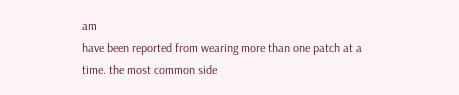am
have been reported from wearing more than one patch at a time. the most common side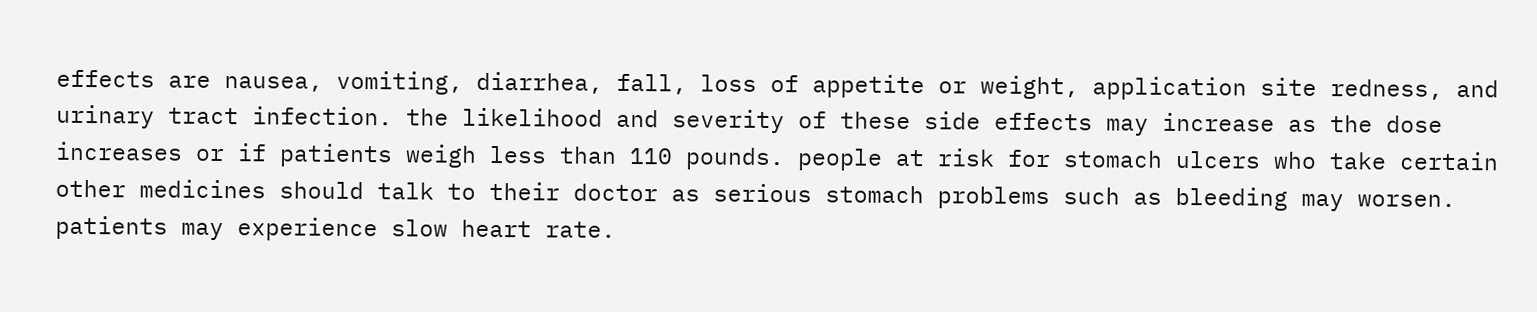effects are nausea, vomiting, diarrhea, fall, loss of appetite or weight, application site redness, and urinary tract infection. the likelihood and severity of these side effects may increase as the dose increases or if patients weigh less than 110 pounds. people at risk for stomach ulcers who take certain other medicines should talk to their doctor as serious stomach problems such as bleeding may worsen. patients may experience slow heart rate.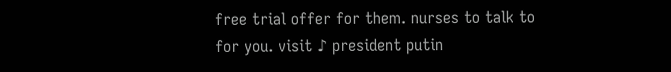free trial offer for them. nurses to talk to for you. visit ♪ president putin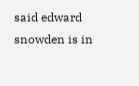said edward snowden is in